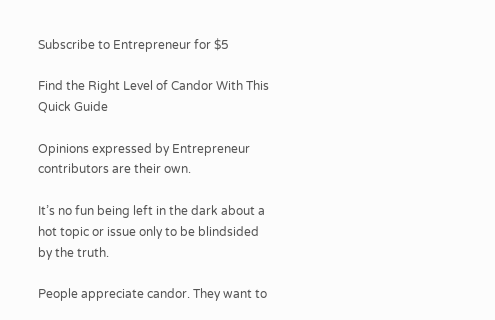Subscribe to Entrepreneur for $5

Find the Right Level of Candor With This Quick Guide

Opinions expressed by Entrepreneur contributors are their own.

It’s no fun being left in the dark about a hot topic or issue only to be blindsided by the truth.

People appreciate candor. They want to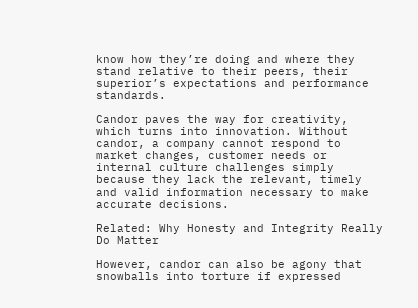know how they’re doing and where they stand relative to their peers, their superior’s expectations and performance standards.

Candor paves the way for creativity, which turns into innovation. Without candor, a company cannot respond to market changes, customer needs or internal culture challenges simply because they lack the relevant, timely and valid information necessary to make accurate decisions.

Related: Why Honesty and Integrity Really Do Matter

However, candor can also be agony that snowballs into torture if expressed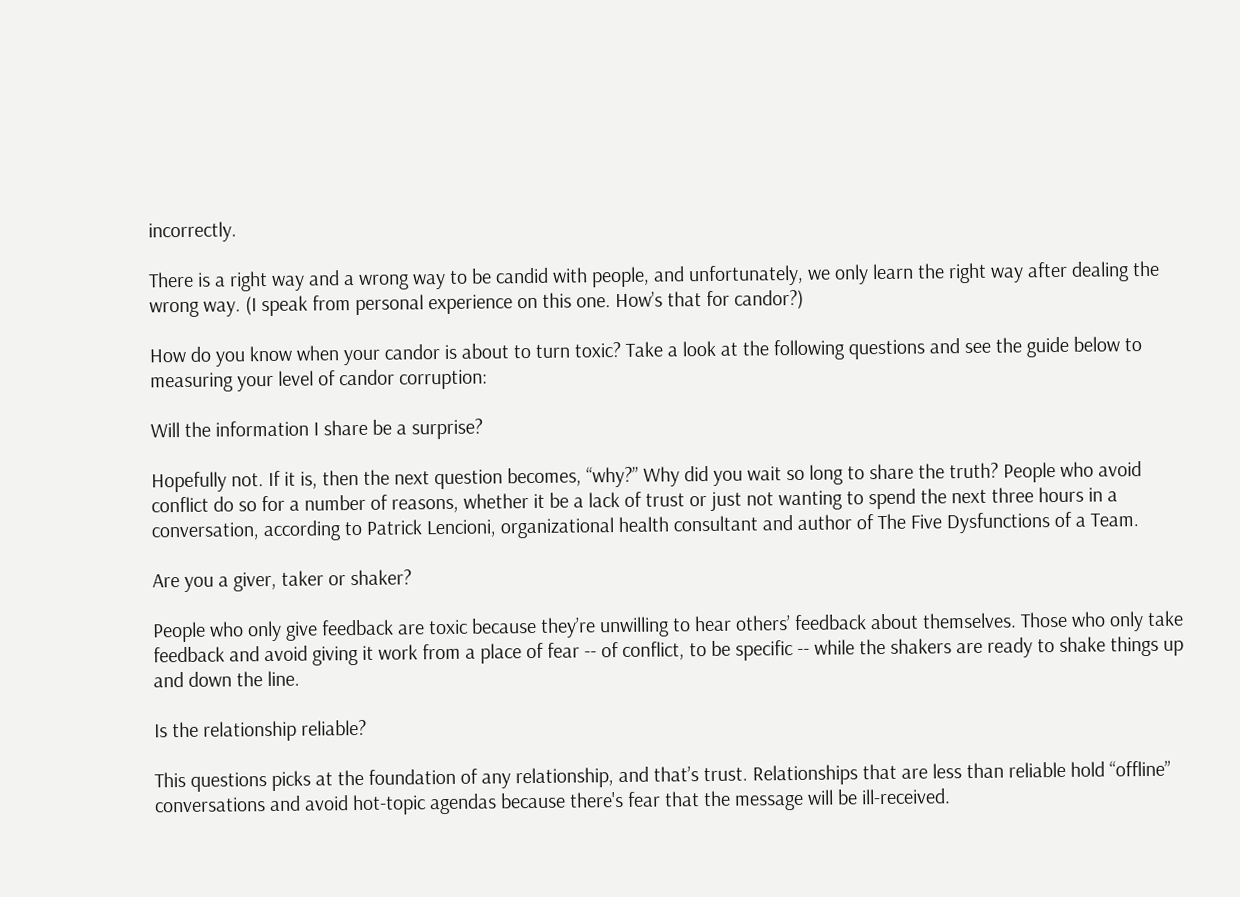incorrectly.

There is a right way and a wrong way to be candid with people, and unfortunately, we only learn the right way after dealing the wrong way. (I speak from personal experience on this one. How’s that for candor?)

How do you know when your candor is about to turn toxic? Take a look at the following questions and see the guide below to measuring your level of candor corruption:

Will the information I share be a surprise?

Hopefully not. If it is, then the next question becomes, “why?” Why did you wait so long to share the truth? People who avoid conflict do so for a number of reasons, whether it be a lack of trust or just not wanting to spend the next three hours in a conversation, according to Patrick Lencioni, organizational health consultant and author of The Five Dysfunctions of a Team.

Are you a giver, taker or shaker?

People who only give feedback are toxic because they’re unwilling to hear others’ feedback about themselves. Those who only take feedback and avoid giving it work from a place of fear -- of conflict, to be specific -- while the shakers are ready to shake things up and down the line.

Is the relationship reliable?

This questions picks at the foundation of any relationship, and that’s trust. Relationships that are less than reliable hold “offline” conversations and avoid hot-topic agendas because there's fear that the message will be ill-received.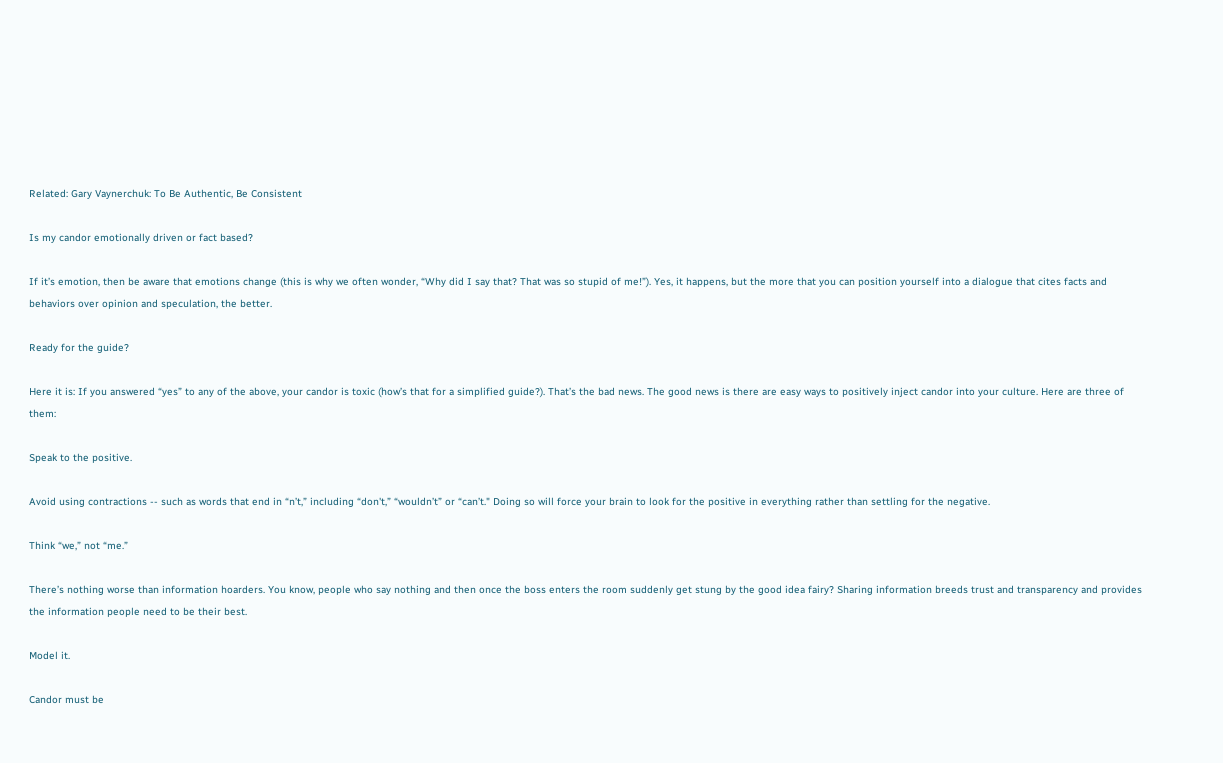Related: Gary Vaynerchuk: To Be Authentic, Be Consistent

Is my candor emotionally driven or fact based?

If it’s emotion, then be aware that emotions change (this is why we often wonder, “Why did I say that? That was so stupid of me!”). Yes, it happens, but the more that you can position yourself into a dialogue that cites facts and behaviors over opinion and speculation, the better.

Ready for the guide?

Here it is: If you answered “yes” to any of the above, your candor is toxic (how’s that for a simplified guide?). That’s the bad news. The good news is there are easy ways to positively inject candor into your culture. Here are three of them:

Speak to the positive.

Avoid using contractions -- such as words that end in “n’t,” including “don't,” “wouldn’t” or “can’t." Doing so will force your brain to look for the positive in everything rather than settling for the negative.

Think “we,” not “me.”

There’s nothing worse than information hoarders. You know, people who say nothing and then once the boss enters the room suddenly get stung by the good idea fairy? Sharing information breeds trust and transparency and provides the information people need to be their best.

Model it.

Candor must be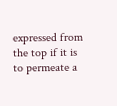expressed from the top if it is to permeate a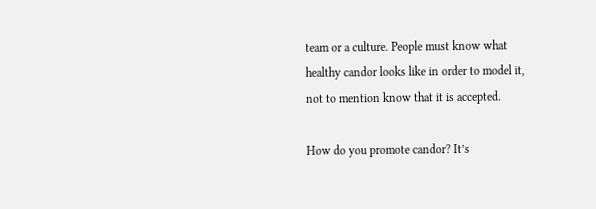team or a culture. People must know what healthy candor looks like in order to model it, not to mention know that it is accepted.

How do you promote candor? It’s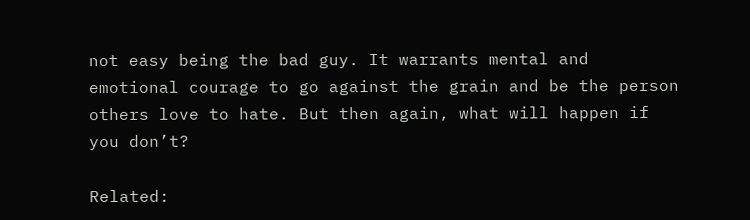not easy being the bad guy. It warrants mental and emotional courage to go against the grain and be the person others love to hate. But then again, what will happen if you don’t?

Related: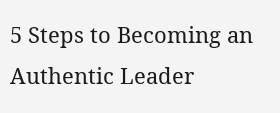5 Steps to Becoming an Authentic Leader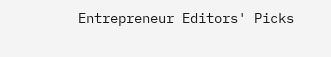Entrepreneur Editors' Picks